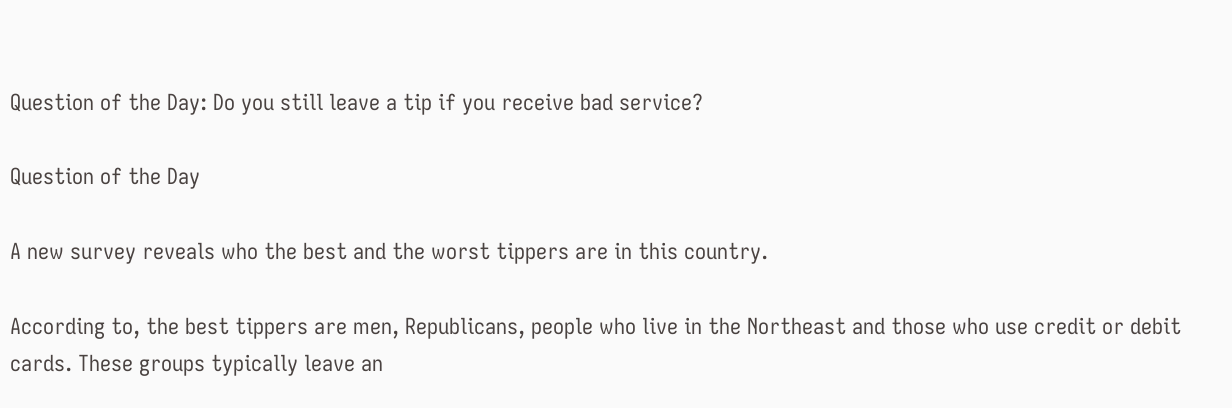Question of the Day: Do you still leave a tip if you receive bad service?

Question of the Day

A new survey reveals who the best and the worst tippers are in this country.

According to, the best tippers are men, Republicans, people who live in the Northeast and those who use credit or debit cards. These groups typically leave an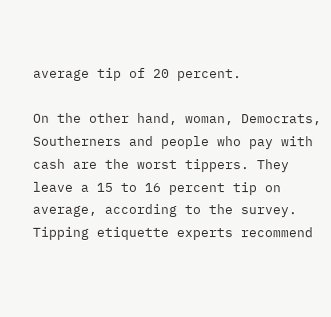average tip of 20 percent.

On the other hand, woman, Democrats, Southerners and people who pay with cash are the worst tippers. They leave a 15 to 16 percent tip on average, according to the survey. Tipping etiquette experts recommend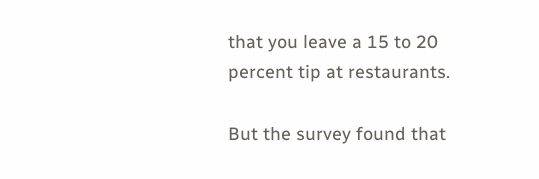that you leave a 15 to 20 percent tip at restaurants.

But the survey found that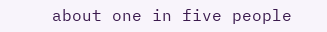about one in five people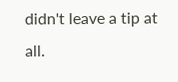didn't leave a tip at all.